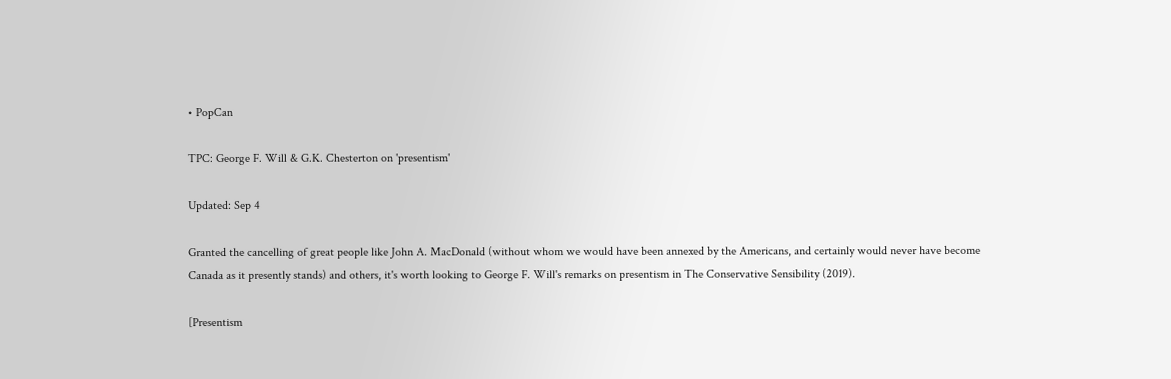• PopCan

TPC: George F. Will & G.K. Chesterton on 'presentism'

Updated: Sep 4

Granted the cancelling of great people like John A. MacDonald (without whom we would have been annexed by the Americans, and certainly would never have become Canada as it presently stands) and others, it's worth looking to George F. Will's remarks on presentism in The Conservative Sensibility (2019).

[Presentism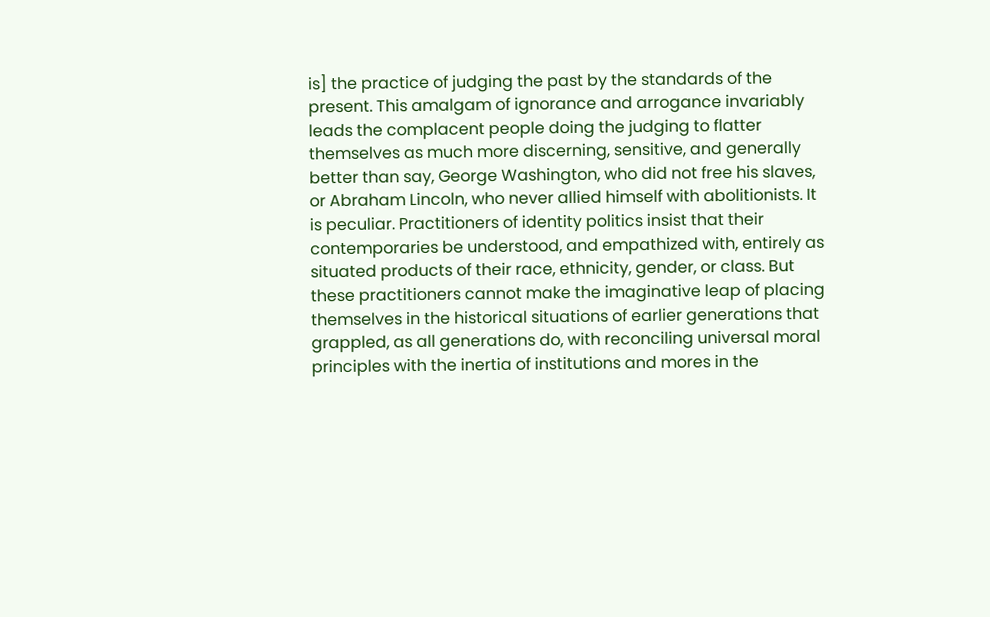is] the practice of judging the past by the standards of the present. This amalgam of ignorance and arrogance invariably leads the complacent people doing the judging to flatter themselves as much more discerning, sensitive, and generally better than say, George Washington, who did not free his slaves, or Abraham Lincoln, who never allied himself with abolitionists. It is peculiar. Practitioners of identity politics insist that their contemporaries be understood, and empathized with, entirely as situated products of their race, ethnicity, gender, or class. But these practitioners cannot make the imaginative leap of placing themselves in the historical situations of earlier generations that grappled, as all generations do, with reconciling universal moral principles with the inertia of institutions and mores in the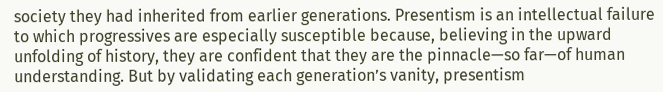society they had inherited from earlier generations. Presentism is an intellectual failure to which progressives are especially susceptible because, believing in the upward unfolding of history, they are confident that they are the pinnacle—so far—of human understanding. But by validating each generation’s vanity, presentism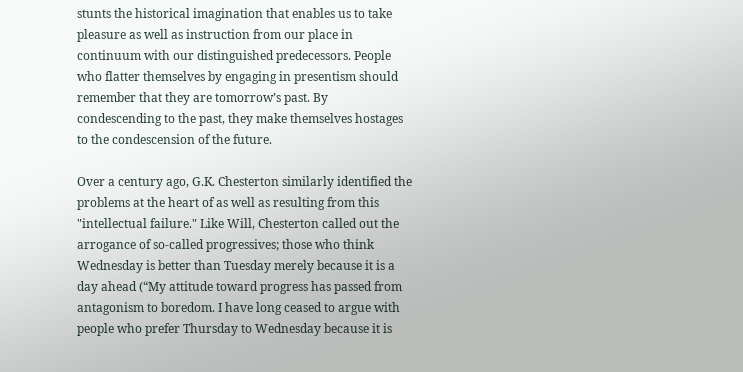stunts the historical imagination that enables us to take pleasure as well as instruction from our place in continuum with our distinguished predecessors. People who flatter themselves by engaging in presentism should remember that they are tomorrow’s past. By condescending to the past, they make themselves hostages to the condescension of the future.

Over a century ago, G.K. Chesterton similarly identified the problems at the heart of as well as resulting from this "intellectual failure." Like Will, Chesterton called out the arrogance of so-called progressives; those who think Wednesday is better than Tuesday merely because it is a day ahead (“My attitude toward progress has passed from antagonism to boredom. I have long ceased to argue with people who prefer Thursday to Wednesday because it is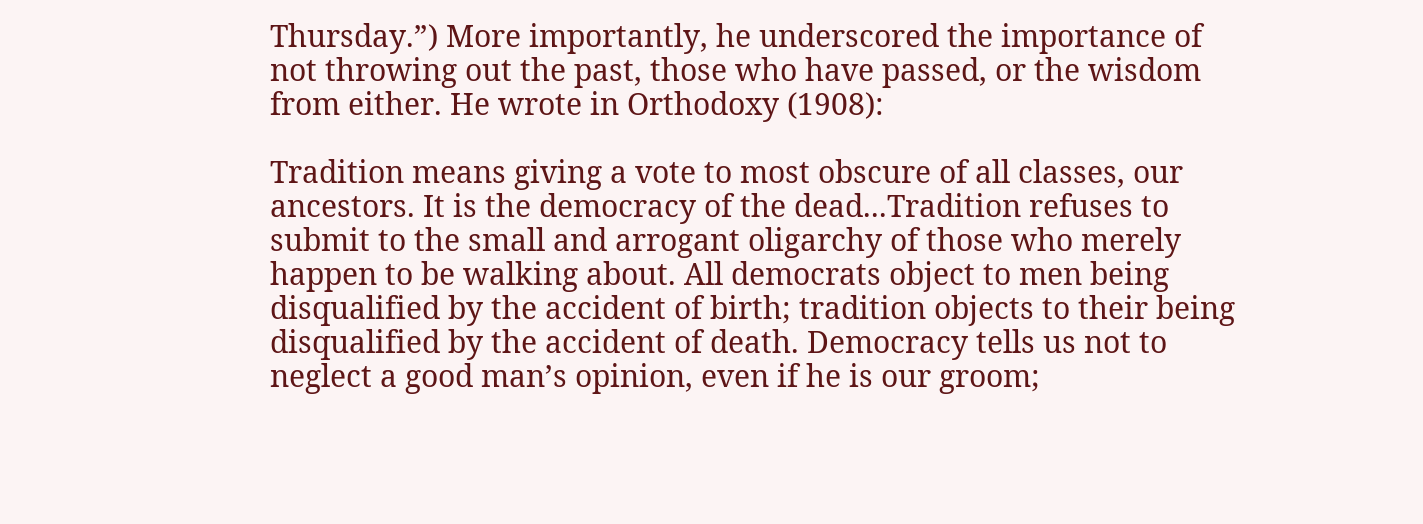Thursday.”) More importantly, he underscored the importance of not throwing out the past, those who have passed, or the wisdom from either. He wrote in Orthodoxy (1908):

Tradition means giving a vote to most obscure of all classes, our ancestors. It is the democracy of the dead...Tradition refuses to submit to the small and arrogant oligarchy of those who merely happen to be walking about. All democrats object to men being disqualified by the accident of birth; tradition objects to their being disqualified by the accident of death. Democracy tells us not to neglect a good man’s opinion, even if he is our groom;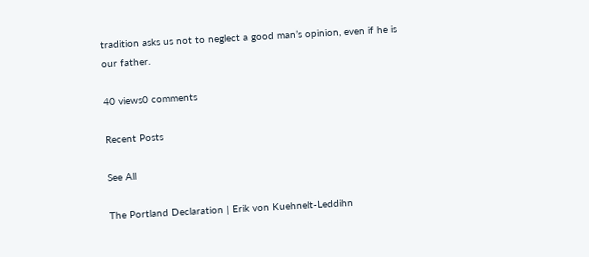tradition asks us not to neglect a good man’s opinion, even if he is our father.

40 views0 comments

Recent Posts

See All

The Portland Declaration | Erik von Kuehnelt-Leddihn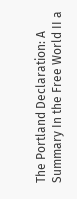The Portland Declaration: A Summary In the Free World II a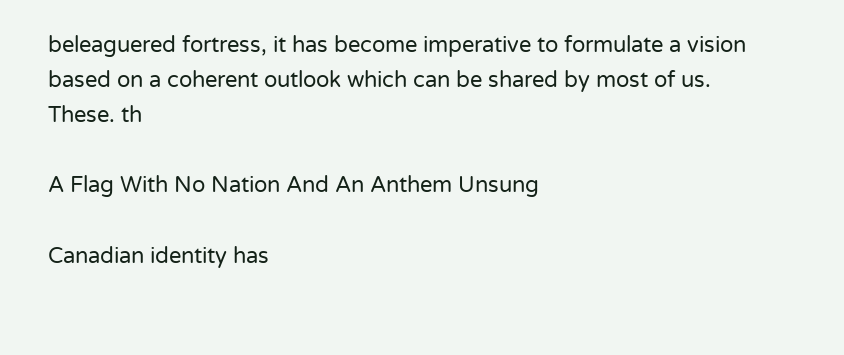beleaguered fortress, it has become imperative to formulate a vision based on a coherent outlook which can be shared by most of us. These. th

A Flag With No Nation And An Anthem Unsung

Canadian identity has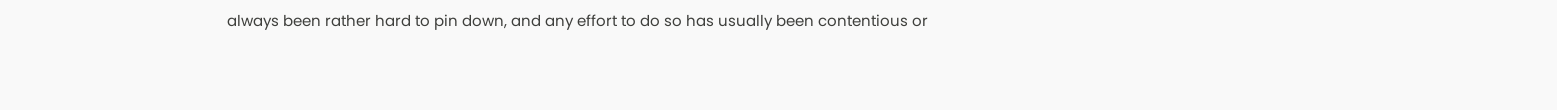always been rather hard to pin down, and any effort to do so has usually been contentious or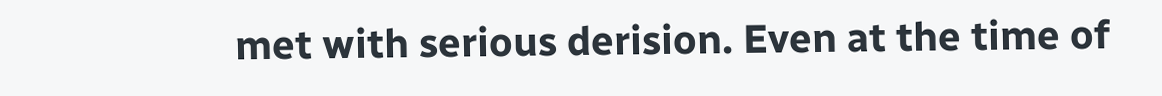met with serious derision. Even at the time of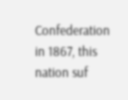Confederation in 1867, this nation suf